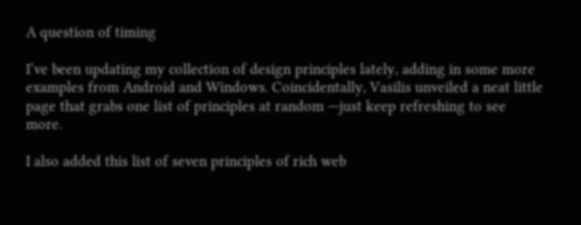A question of timing

I’ve been updating my collection of design principles lately, adding in some more examples from Android and Windows. Coincidentally, Vasilis unveiled a neat little page that grabs one list of principles at random —just keep refreshing to see more.

I also added this list of seven principles of rich web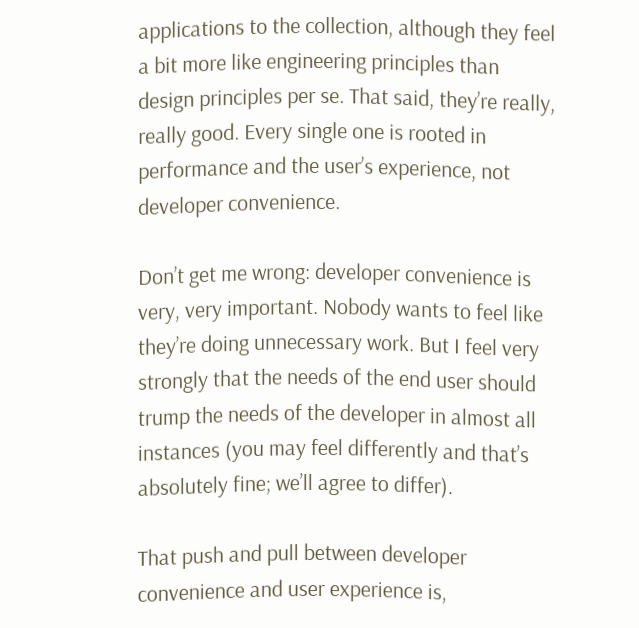applications to the collection, although they feel a bit more like engineering principles than design principles per se. That said, they’re really, really good. Every single one is rooted in performance and the user’s experience, not developer convenience.

Don’t get me wrong: developer convenience is very, very important. Nobody wants to feel like they’re doing unnecessary work. But I feel very strongly that the needs of the end user should trump the needs of the developer in almost all instances (you may feel differently and that’s absolutely fine; we’ll agree to differ).

That push and pull between developer convenience and user experience is,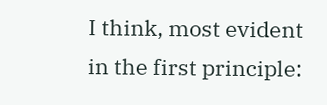I think, most evident in the first principle: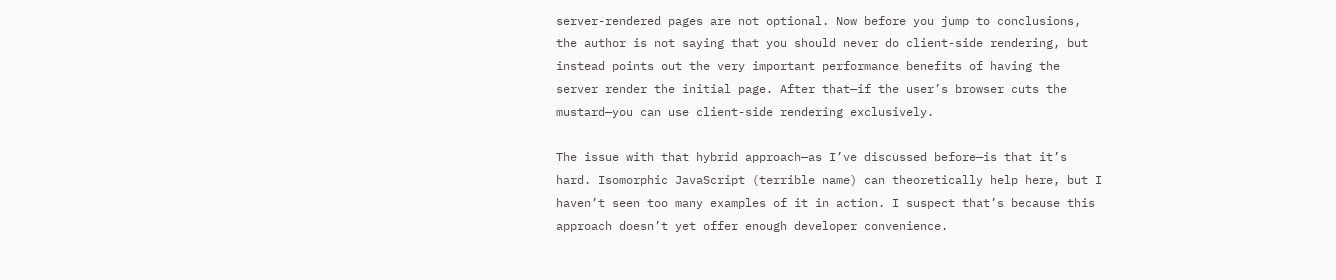server-rendered pages are not optional. Now before you jump to conclusions, the author is not saying that you should never do client-side rendering, but instead points out the very important performance benefits of having the server render the initial page. After that—if the user’s browser cuts the mustard—you can use client-side rendering exclusively.

The issue with that hybrid approach—as I’ve discussed before—is that it’s hard. Isomorphic JavaScript (terrible name) can theoretically help here, but I haven’t seen too many examples of it in action. I suspect that’s because this approach doesn’t yet offer enough developer convenience.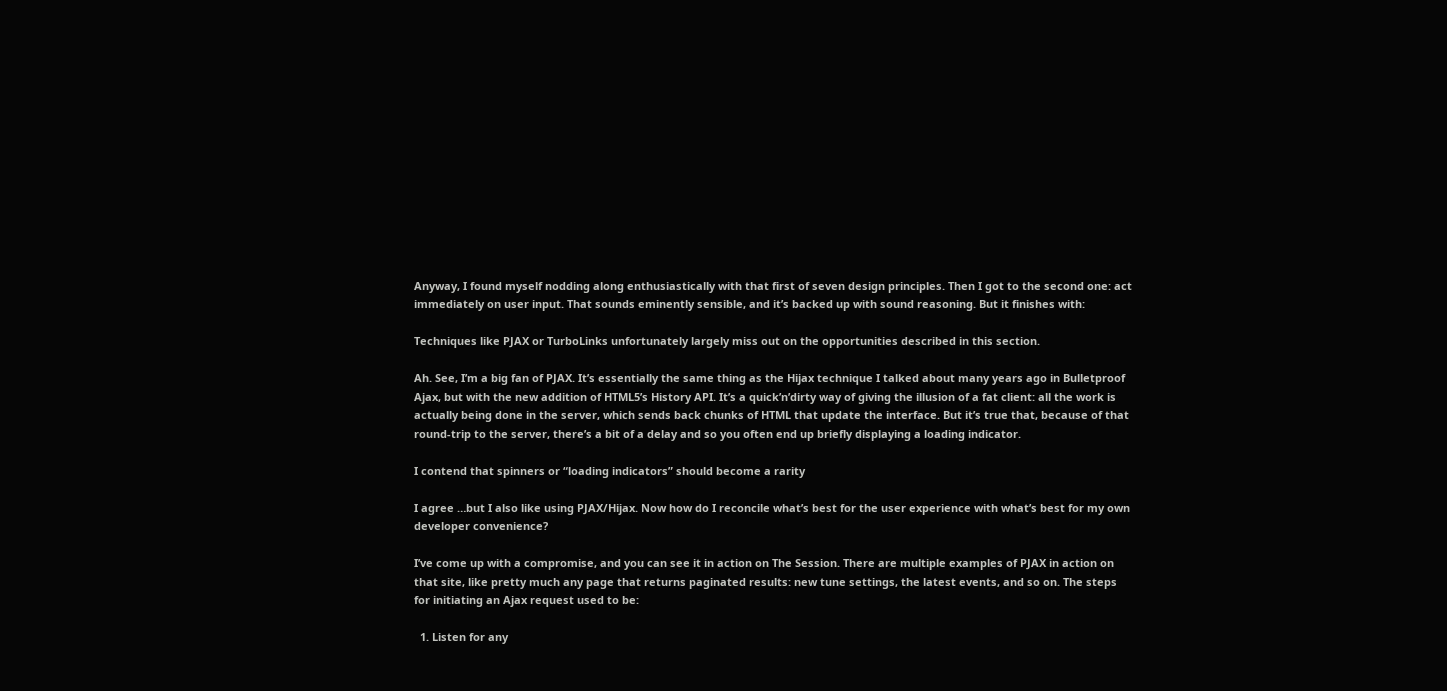Anyway, I found myself nodding along enthusiastically with that first of seven design principles. Then I got to the second one: act immediately on user input. That sounds eminently sensible, and it’s backed up with sound reasoning. But it finishes with:

Techniques like PJAX or TurboLinks unfortunately largely miss out on the opportunities described in this section.

Ah. See, I’m a big fan of PJAX. It’s essentially the same thing as the Hijax technique I talked about many years ago in Bulletproof Ajax, but with the new addition of HTML5’s History API. It’s a quick’n’dirty way of giving the illusion of a fat client: all the work is actually being done in the server, which sends back chunks of HTML that update the interface. But it’s true that, because of that round-trip to the server, there’s a bit of a delay and so you often end up briefly displaying a loading indicator.

I contend that spinners or “loading indicators” should become a rarity

I agree …but I also like using PJAX/Hijax. Now how do I reconcile what’s best for the user experience with what’s best for my own developer convenience?

I’ve come up with a compromise, and you can see it in action on The Session. There are multiple examples of PJAX in action on that site, like pretty much any page that returns paginated results: new tune settings, the latest events, and so on. The steps for initiating an Ajax request used to be:

  1. Listen for any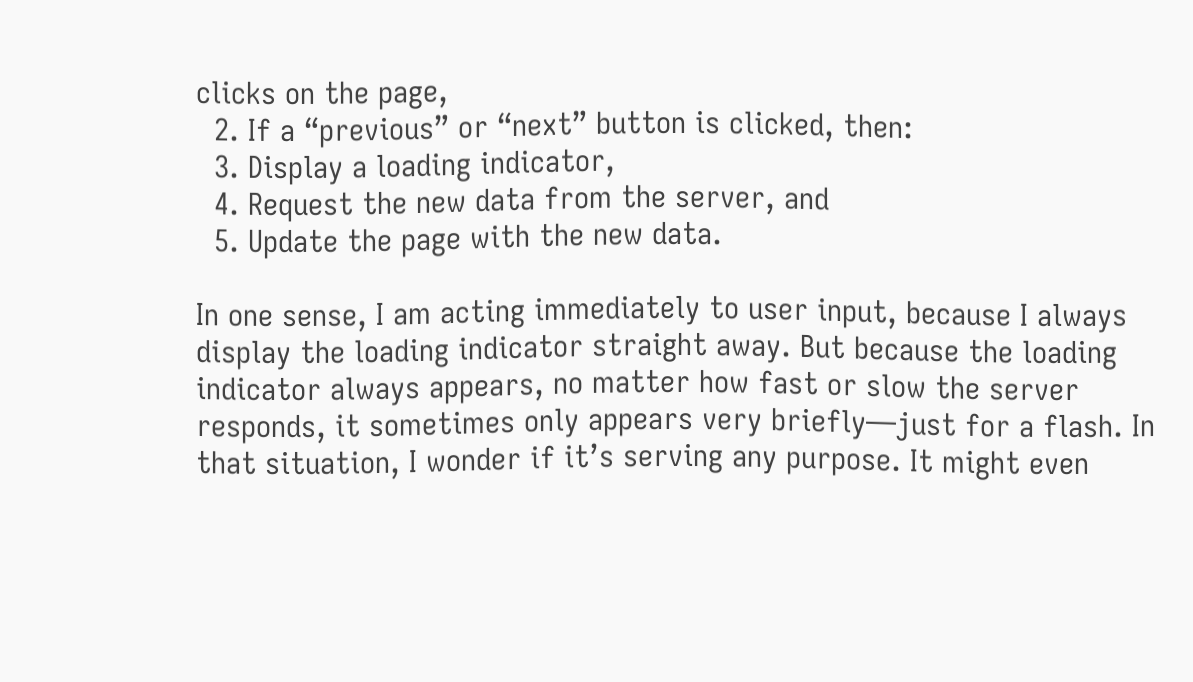clicks on the page,
  2. If a “previous” or “next” button is clicked, then:
  3. Display a loading indicator,
  4. Request the new data from the server, and
  5. Update the page with the new data.

In one sense, I am acting immediately to user input, because I always display the loading indicator straight away. But because the loading indicator always appears, no matter how fast or slow the server responds, it sometimes only appears very briefly—just for a flash. In that situation, I wonder if it’s serving any purpose. It might even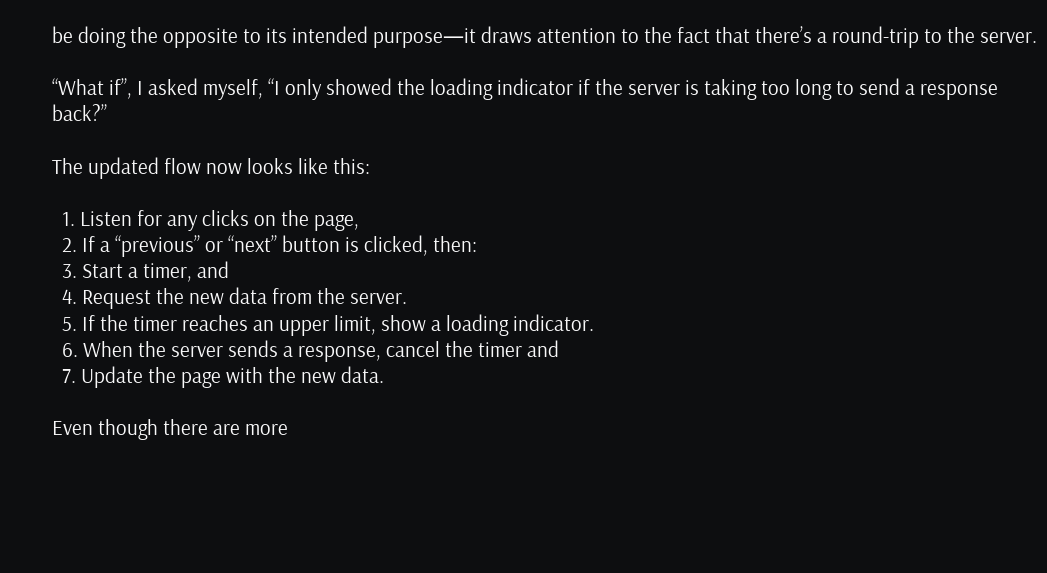be doing the opposite to its intended purpose—it draws attention to the fact that there’s a round-trip to the server.

“What if”, I asked myself, “I only showed the loading indicator if the server is taking too long to send a response back?”

The updated flow now looks like this:

  1. Listen for any clicks on the page,
  2. If a “previous” or “next” button is clicked, then:
  3. Start a timer, and
  4. Request the new data from the server.
  5. If the timer reaches an upper limit, show a loading indicator.
  6. When the server sends a response, cancel the timer and
  7. Update the page with the new data.

Even though there are more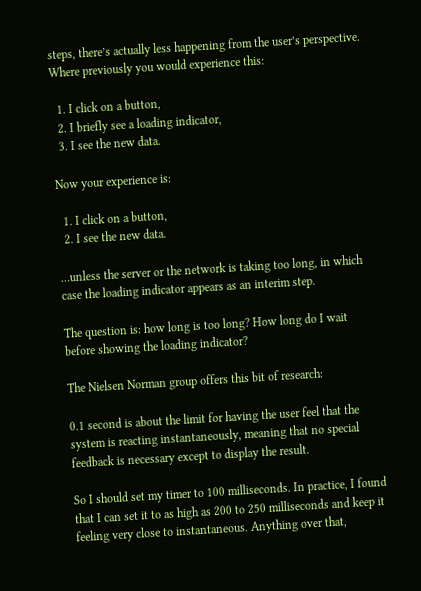steps, there’s actually less happening from the user’s perspective. Where previously you would experience this:

  1. I click on a button,
  2. I briefly see a loading indicator,
  3. I see the new data.

Now your experience is:

  1. I click on a button,
  2. I see the new data.

…unless the server or the network is taking too long, in which case the loading indicator appears as an interim step.

The question is: how long is too long? How long do I wait before showing the loading indicator?

The Nielsen Norman group offers this bit of research:

0.1 second is about the limit for having the user feel that the system is reacting instantaneously, meaning that no special feedback is necessary except to display the result.

So I should set my timer to 100 milliseconds. In practice, I found that I can set it to as high as 200 to 250 milliseconds and keep it feeling very close to instantaneous. Anything over that,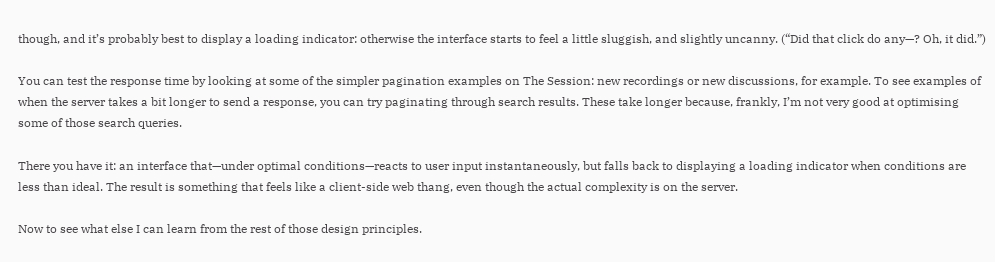though, and it’s probably best to display a loading indicator: otherwise the interface starts to feel a little sluggish, and slightly uncanny. (“Did that click do any—? Oh, it did.”)

You can test the response time by looking at some of the simpler pagination examples on The Session: new recordings or new discussions, for example. To see examples of when the server takes a bit longer to send a response, you can try paginating through search results. These take longer because, frankly, I’m not very good at optimising some of those search queries.

There you have it: an interface that—under optimal conditions—reacts to user input instantaneously, but falls back to displaying a loading indicator when conditions are less than ideal. The result is something that feels like a client-side web thang, even though the actual complexity is on the server.

Now to see what else I can learn from the rest of those design principles.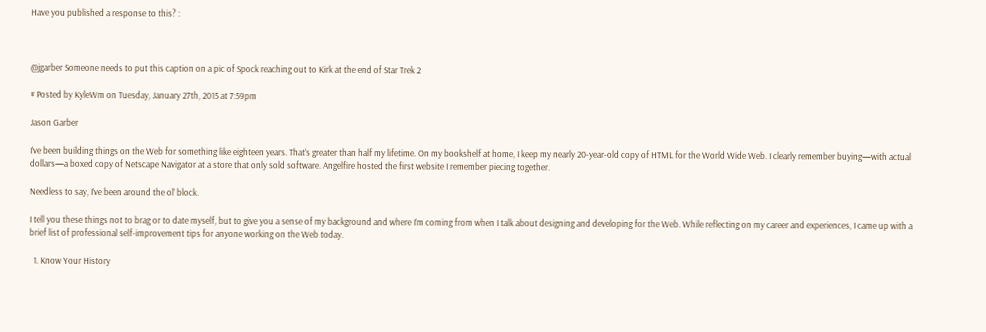Have you published a response to this? :



@jgarber Someone needs to put this caption on a pic of Spock reaching out to Kirk at the end of Star Trek 2

# Posted by KyleWm on Tuesday, January 27th, 2015 at 7:59pm

Jason Garber

I’ve been building things on the Web for something like eighteen years. That’s greater than half my lifetime. On my bookshelf at home, I keep my nearly 20-year-old copy of HTML for the World Wide Web. I clearly remember buying—with actual dollars—a boxed copy of Netscape Navigator at a store that only sold software. Angelfire hosted the first website I remember piecing together.

Needless to say, I’ve been around the ol’ block.

I tell you these things not to brag or to date myself, but to give you a sense of my background and where I’m coming from when I talk about designing and developing for the Web. While reflecting on my career and experiences, I came up with a brief list of professional self-improvement tips for anyone working on the Web today.

  1. Know Your History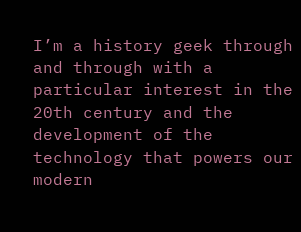I’m a history geek through and through with a particular interest in the 20th century and the development of the technology that powers our modern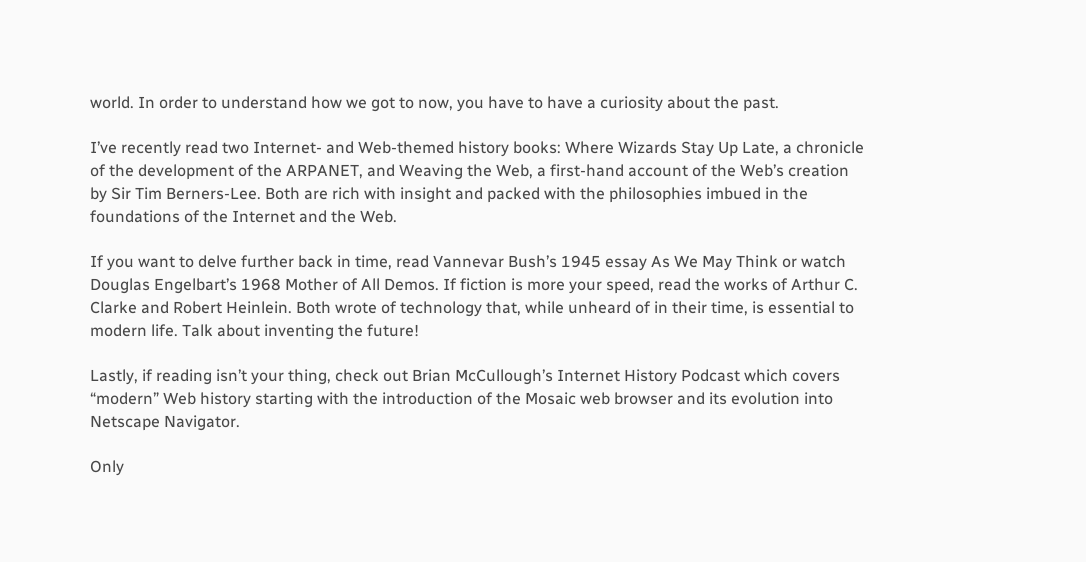world. In order to understand how we got to now, you have to have a curiosity about the past.

I’ve recently read two Internet- and Web-themed history books: Where Wizards Stay Up Late, a chronicle of the development of the ARPANET, and Weaving the Web, a first-hand account of the Web’s creation by Sir Tim Berners-Lee. Both are rich with insight and packed with the philosophies imbued in the foundations of the Internet and the Web.

If you want to delve further back in time, read Vannevar Bush’s 1945 essay As We May Think or watch Douglas Engelbart’s 1968 Mother of All Demos. If fiction is more your speed, read the works of Arthur C. Clarke and Robert Heinlein. Both wrote of technology that, while unheard of in their time, is essential to modern life. Talk about inventing the future!

Lastly, if reading isn’t your thing, check out Brian McCullough’s Internet History Podcast which covers “modern” Web history starting with the introduction of the Mosaic web browser and its evolution into Netscape Navigator.

Only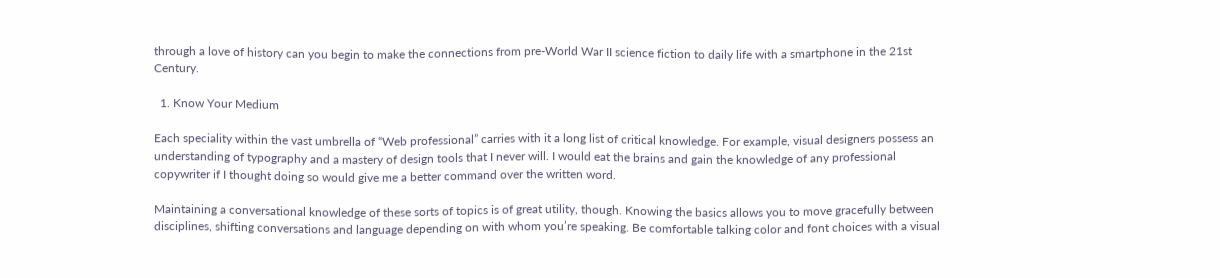through a love of history can you begin to make the connections from pre-World War II science fiction to daily life with a smartphone in the 21st Century.

  1. Know Your Medium

Each speciality within the vast umbrella of “Web professional” carries with it a long list of critical knowledge. For example, visual designers possess an understanding of typography and a mastery of design tools that I never will. I would eat the brains and gain the knowledge of any professional copywriter if I thought doing so would give me a better command over the written word.

Maintaining a conversational knowledge of these sorts of topics is of great utility, though. Knowing the basics allows you to move gracefully between disciplines, shifting conversations and language depending on with whom you’re speaking. Be comfortable talking color and font choices with a visual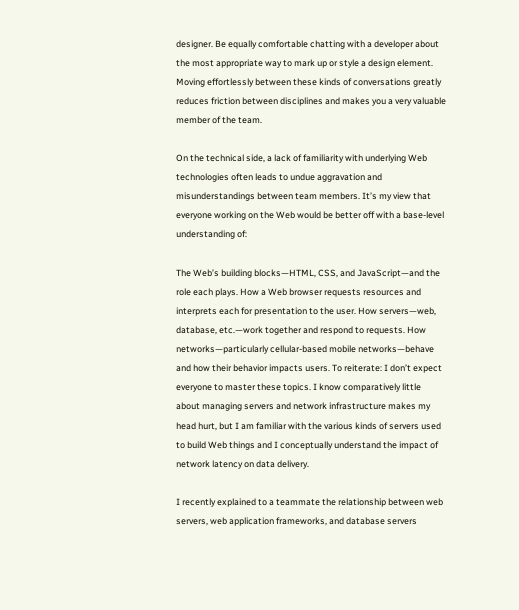designer. Be equally comfortable chatting with a developer about the most appropriate way to mark up or style a design element. Moving effortlessly between these kinds of conversations greatly reduces friction between disciplines and makes you a very valuable member of the team.

On the technical side, a lack of familiarity with underlying Web technologies often leads to undue aggravation and misunderstandings between team members. It’s my view that everyone working on the Web would be better off with a base-level understanding of:

The Web’s building blocks—HTML, CSS, and JavaScript—and the role each plays. How a Web browser requests resources and interprets each for presentation to the user. How servers—web, database, etc.—work together and respond to requests. How networks—particularly cellular-based mobile networks—behave and how their behavior impacts users. To reiterate: I don’t expect everyone to master these topics. I know comparatively little about managing servers and network infrastructure makes my head hurt, but I am familiar with the various kinds of servers used to build Web things and I conceptually understand the impact of network latency on data delivery.

I recently explained to a teammate the relationship between web servers, web application frameworks, and database servers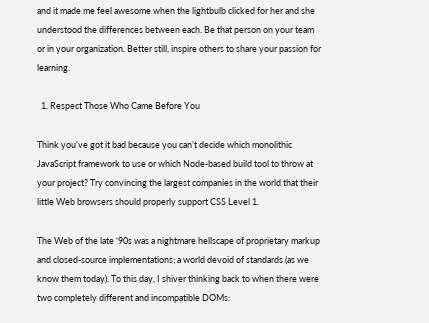and it made me feel awesome when the lightbulb clicked for her and she understood the differences between each. Be that person on your team or in your organization. Better still, inspire others to share your passion for learning.

  1. Respect Those Who Came Before You

Think you’ve got it bad because you can’t decide which monolithic JavaScript framework to use or which Node-based build tool to throw at your project? Try convincing the largest companies in the world that their little Web browsers should properly support CSS Level 1.

The Web of the late ‘90s was a nightmare hellscape of proprietary markup and closed-source implementations; a world devoid of standards (as we know them today). To this day, I shiver thinking back to when there were two completely different and incompatible DOMs: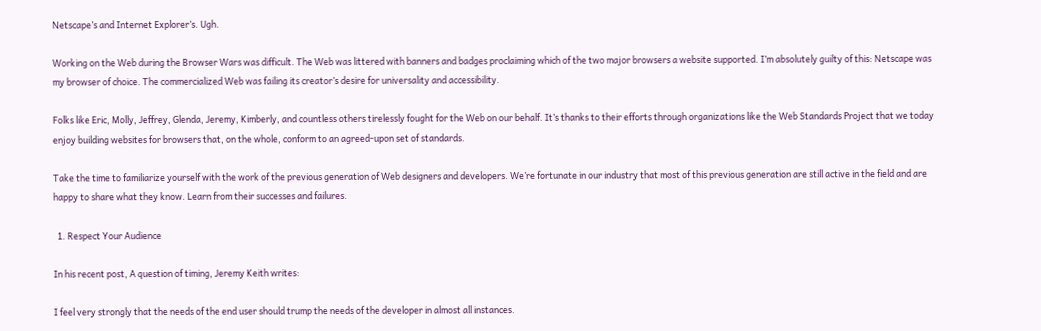Netscape’s and Internet Explorer’s. Ugh.

Working on the Web during the Browser Wars was difficult. The Web was littered with banners and badges proclaiming which of the two major browsers a website supported. I’m absolutely guilty of this: Netscape was my browser of choice. The commercialized Web was failing its creator’s desire for universality and accessibility.

Folks like Eric, Molly, Jeffrey, Glenda, Jeremy, Kimberly, and countless others tirelessly fought for the Web on our behalf. It’s thanks to their efforts through organizations like the Web Standards Project that we today enjoy building websites for browsers that, on the whole, conform to an agreed-upon set of standards.

Take the time to familiarize yourself with the work of the previous generation of Web designers and developers. We’re fortunate in our industry that most of this previous generation are still active in the field and are happy to share what they know. Learn from their successes and failures.

  1. Respect Your Audience

In his recent post, A question of timing, Jeremy Keith writes:

I feel very strongly that the needs of the end user should trump the needs of the developer in almost all instances.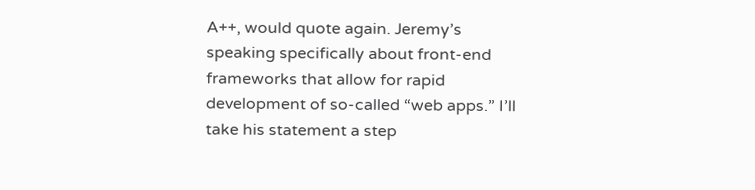A++, would quote again. Jeremy’s speaking specifically about front-end frameworks that allow for rapid development of so-called “web apps.” I’ll take his statement a step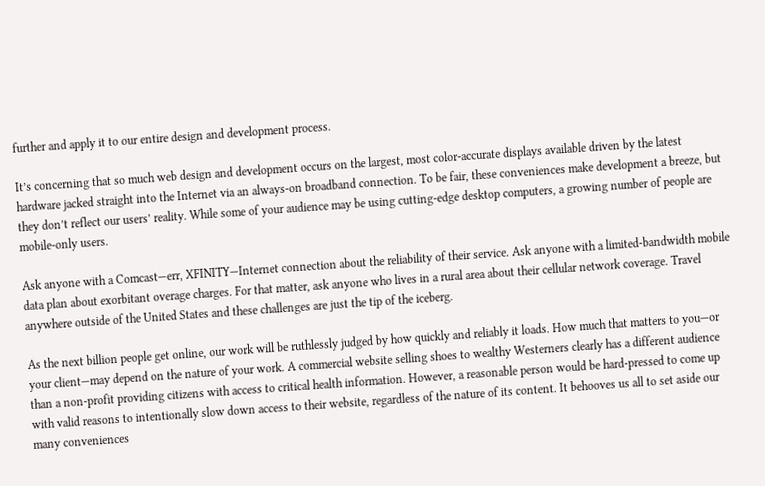further and apply it to our entire design and development process.

It’s concerning that so much web design and development occurs on the largest, most color-accurate displays available driven by the latest hardware jacked straight into the Internet via an always-on broadband connection. To be fair, these conveniences make development a breeze, but they don’t reflect our users’ reality. While some of your audience may be using cutting-edge desktop computers, a growing number of people are mobile-only users.

Ask anyone with a Comcast—err, XFINITY—Internet connection about the reliability of their service. Ask anyone with a limited-bandwidth mobile data plan about exorbitant overage charges. For that matter, ask anyone who lives in a rural area about their cellular network coverage. Travel anywhere outside of the United States and these challenges are just the tip of the iceberg.

As the next billion people get online, our work will be ruthlessly judged by how quickly and reliably it loads. How much that matters to you—or your client—may depend on the nature of your work. A commercial website selling shoes to wealthy Westerners clearly has a different audience than a non-profit providing citizens with access to critical health information. However, a reasonable person would be hard-pressed to come up with valid reasons to intentionally slow down access to their website, regardless of the nature of its content. It behooves us all to set aside our many conveniences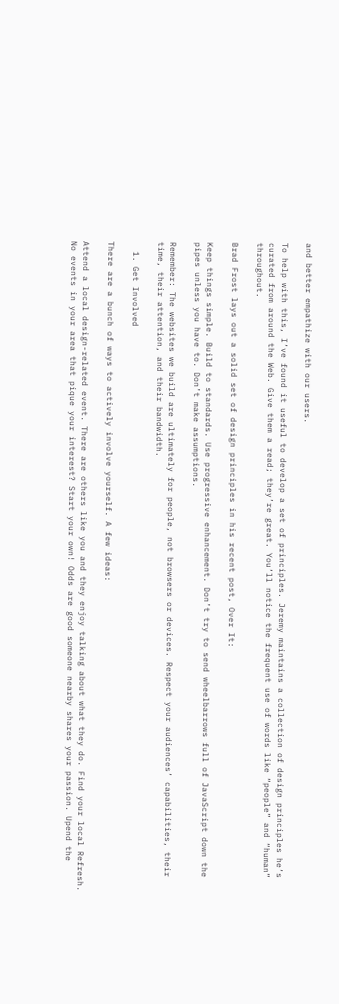and better empathize with our users.

To help with this, I’ve found it useful to develop a set of principles. Jeremy maintains a collection of design principles he’s curated from around the Web. Give them a read; they’re great. You’ll notice the frequent use of words like “people” and “human” throughout.

Brad Frost lays out a solid set of design principles in his recent post, Over It:

Keep things simple. Build to standards. Use progressive enhancement. Don’t try to send wheelbarrows full of JavaScript down the pipes unless you have to. Don’t make assumptions.

Remember: The websites we build are ultimately for people, not browsers or devices. Respect your audiences’ capabilities, their time, their attention, and their bandwidth.

  1. Get Involved

There are a bunch of ways to actively involve yourself. A few ideas:

Attend a local design-related event. There are others like you and they enjoy talking about what they do. Find your local Refresh. No events in your area that pique your interest? Start your own! Odds are good someone nearby shares your passion. Upend the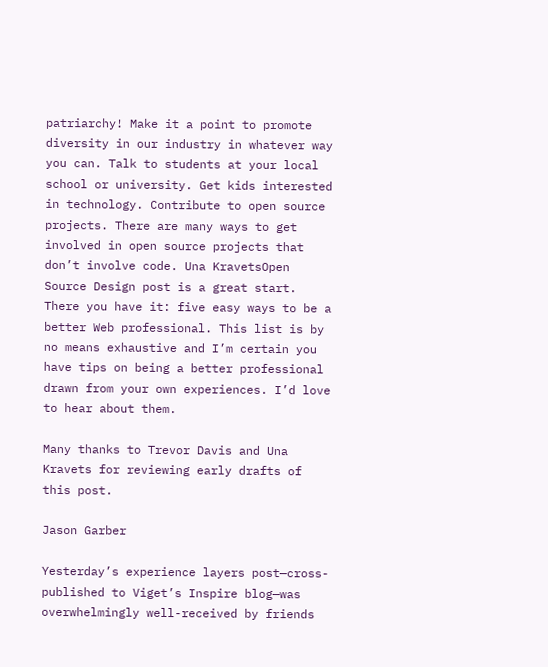patriarchy! Make it a point to promote diversity in our industry in whatever way you can. Talk to students at your local school or university. Get kids interested in technology. Contribute to open source projects. There are many ways to get involved in open source projects that don’t involve code. Una KravetsOpen Source Design post is a great start. There you have it: five easy ways to be a better Web professional. This list is by no means exhaustive and I’m certain you have tips on being a better professional drawn from your own experiences. I’d love to hear about them.

Many thanks to Trevor Davis and Una Kravets for reviewing early drafts of this post.

Jason Garber

Yesterday’s experience layers post—cross-published to Viget’s Inspire blog—was overwhelmingly well-received by friends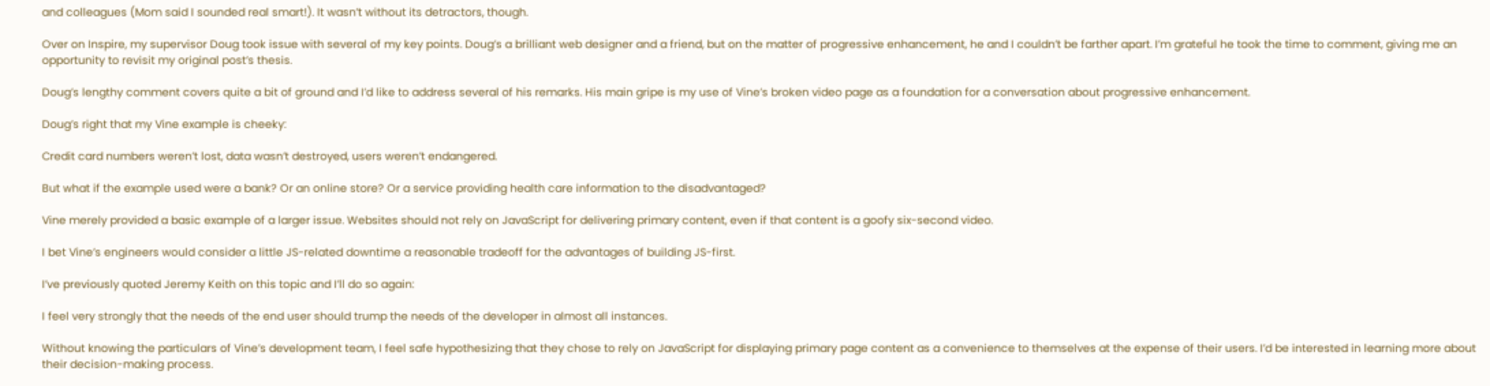and colleagues (Mom said I sounded real smart!). It wasn’t without its detractors, though.

Over on Inspire, my supervisor Doug took issue with several of my key points. Doug’s a brilliant web designer and a friend, but on the matter of progressive enhancement, he and I couldn’t be farther apart. I’m grateful he took the time to comment, giving me an opportunity to revisit my original post’s thesis.

Doug’s lengthy comment covers quite a bit of ground and I’d like to address several of his remarks. His main gripe is my use of Vine’s broken video page as a foundation for a conversation about progressive enhancement.

Doug’s right that my Vine example is cheeky:

Credit card numbers weren’t lost, data wasn’t destroyed, users weren’t endangered.

But what if the example used were a bank? Or an online store? Or a service providing health care information to the disadvantaged?

Vine merely provided a basic example of a larger issue. Websites should not rely on JavaScript for delivering primary content, even if that content is a goofy six-second video.

I bet Vine’s engineers would consider a little JS-related downtime a reasonable tradeoff for the advantages of building JS-first.

I’ve previously quoted Jeremy Keith on this topic and I’ll do so again:

I feel very strongly that the needs of the end user should trump the needs of the developer in almost all instances.

Without knowing the particulars of Vine’s development team, I feel safe hypothesizing that they chose to rely on JavaScript for displaying primary page content as a convenience to themselves at the expense of their users. I’d be interested in learning more about their decision-making process.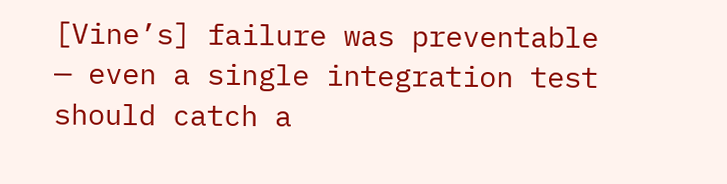[Vine’s] failure was preventable — even a single integration test should catch a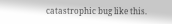catastrophic bug like this.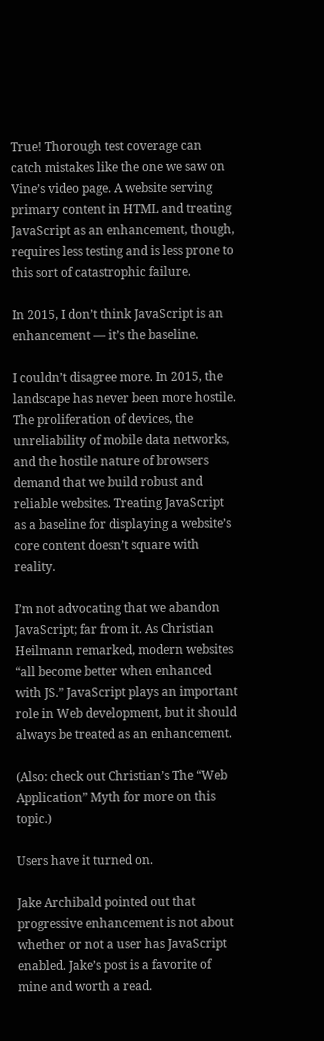True! Thorough test coverage can catch mistakes like the one we saw on Vine’s video page. A website serving primary content in HTML and treating JavaScript as an enhancement, though, requires less testing and is less prone to this sort of catastrophic failure.

In 2015, I don’t think JavaScript is an enhancement — it’s the baseline.

I couldn’t disagree more. In 2015, the landscape has never been more hostile. The proliferation of devices, the unreliability of mobile data networks, and the hostile nature of browsers demand that we build robust and reliable websites. Treating JavaScript as a baseline for displaying a website’s core content doesn’t square with reality.

I’m not advocating that we abandon JavaScript; far from it. As Christian Heilmann remarked, modern websites “all become better when enhanced with JS.” JavaScript plays an important role in Web development, but it should always be treated as an enhancement.

(Also: check out Christian’s The “Web Application” Myth for more on this topic.)

Users have it turned on.

Jake Archibald pointed out that progressive enhancement is not about whether or not a user has JavaScript enabled. Jake’s post is a favorite of mine and worth a read.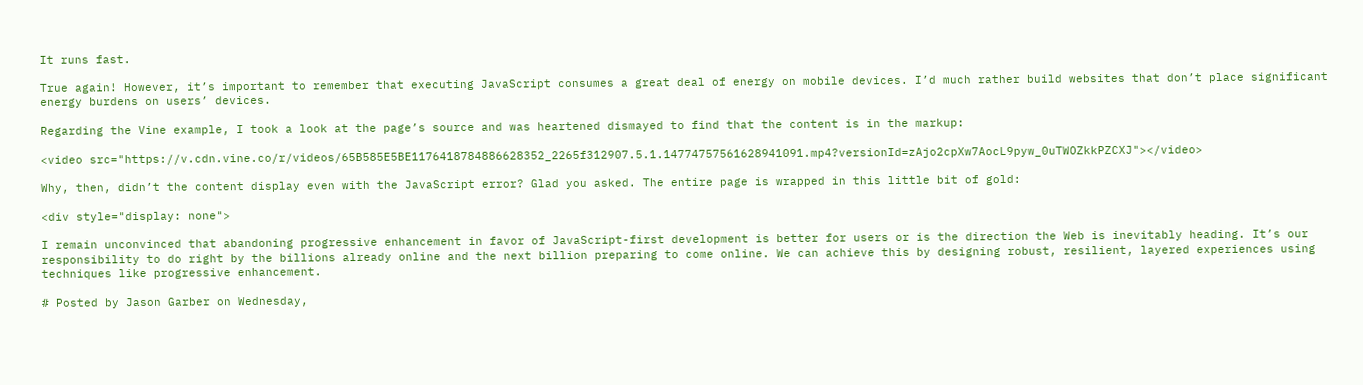It runs fast.

True again! However, it’s important to remember that executing JavaScript consumes a great deal of energy on mobile devices. I’d much rather build websites that don’t place significant energy burdens on users’ devices.

Regarding the Vine example, I took a look at the page’s source and was heartened dismayed to find that the content is in the markup:

<video src="https://v.cdn.vine.co/r/videos/65B585E5BE1176418784886628352_2265f312907.5.1.14774757561628941091.mp4?versionId=zAjo2cpXw7AocL9pyw_0uTWOZkkPZCXJ"></video>

Why, then, didn’t the content display even with the JavaScript error? Glad you asked. The entire page is wrapped in this little bit of gold:

<div style="display: none">

I remain unconvinced that abandoning progressive enhancement in favor of JavaScript-first development is better for users or is the direction the Web is inevitably heading. It’s our responsibility to do right by the billions already online and the next billion preparing to come online. We can achieve this by designing robust, resilient, layered experiences using techniques like progressive enhancement.

# Posted by Jason Garber on Wednesday,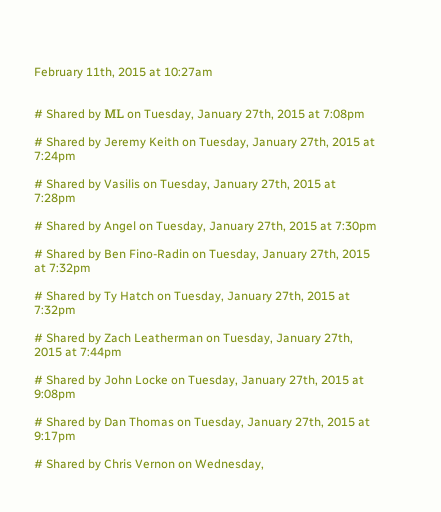February 11th, 2015 at 10:27am


# Shared by ᎷᏞ on Tuesday, January 27th, 2015 at 7:08pm

# Shared by Jeremy Keith on Tuesday, January 27th, 2015 at 7:24pm

# Shared by Vasilis on Tuesday, January 27th, 2015 at 7:28pm

# Shared by Angel on Tuesday, January 27th, 2015 at 7:30pm

# Shared by Ben Fino-Radin on Tuesday, January 27th, 2015 at 7:32pm

# Shared by Ty Hatch on Tuesday, January 27th, 2015 at 7:32pm

# Shared by Zach Leatherman on Tuesday, January 27th, 2015 at 7:44pm

# Shared by John Locke on Tuesday, January 27th, 2015 at 9:08pm

# Shared by Dan Thomas on Tuesday, January 27th, 2015 at 9:17pm

# Shared by Chris Vernon on Wednesday,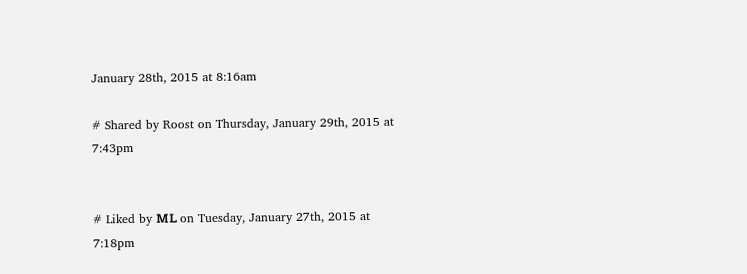January 28th, 2015 at 8:16am

# Shared by Roost on Thursday, January 29th, 2015 at 7:43pm


# Liked by ᎷᏞ on Tuesday, January 27th, 2015 at 7:18pm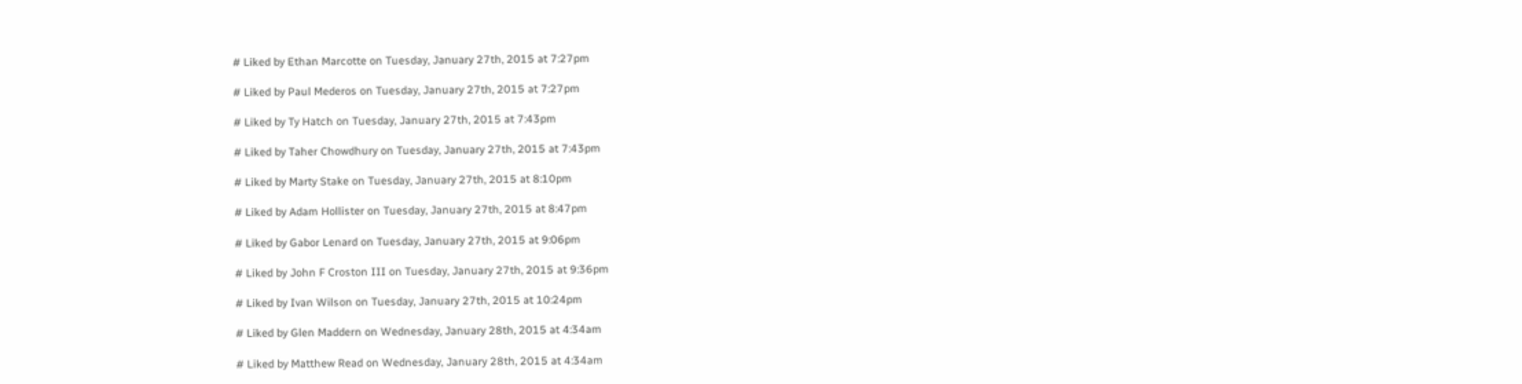# Liked by Ethan Marcotte on Tuesday, January 27th, 2015 at 7:27pm

# Liked by Paul Mederos on Tuesday, January 27th, 2015 at 7:27pm

# Liked by Ty Hatch on Tuesday, January 27th, 2015 at 7:43pm

# Liked by Taher Chowdhury on Tuesday, January 27th, 2015 at 7:43pm

# Liked by Marty Stake on Tuesday, January 27th, 2015 at 8:10pm

# Liked by Adam Hollister on Tuesday, January 27th, 2015 at 8:47pm

# Liked by Gabor Lenard on Tuesday, January 27th, 2015 at 9:06pm

# Liked by John F Croston III on Tuesday, January 27th, 2015 at 9:36pm

# Liked by Ivan Wilson on Tuesday, January 27th, 2015 at 10:24pm

# Liked by Glen Maddern on Wednesday, January 28th, 2015 at 4:34am

# Liked by Matthew Read on Wednesday, January 28th, 2015 at 4:34am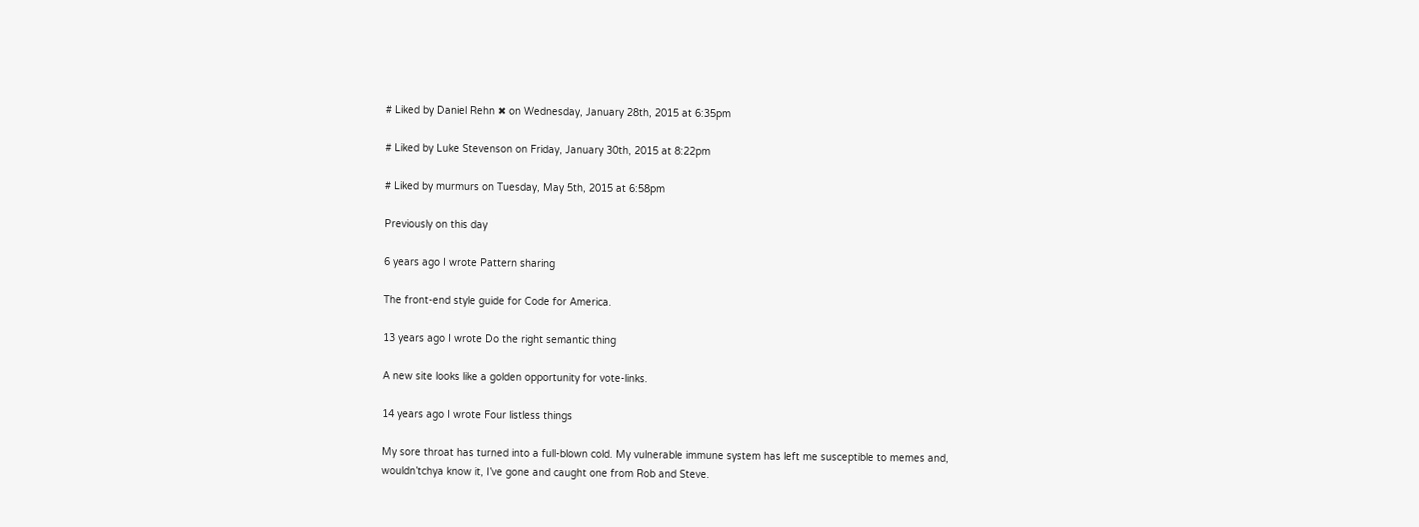# Liked by Daniel Rehn ✖ on Wednesday, January 28th, 2015 at 6:35pm

# Liked by Luke Stevenson on Friday, January 30th, 2015 at 8:22pm

# Liked by murmurs on Tuesday, May 5th, 2015 at 6:58pm

Previously on this day

6 years ago I wrote Pattern sharing

The front-end style guide for Code for America.

13 years ago I wrote Do the right semantic thing

A new site looks like a golden opportunity for vote-links.

14 years ago I wrote Four listless things

My sore throat has turned into a full-blown cold. My vulnerable immune system has left me susceptible to memes and, wouldn’tchya know it, I’ve gone and caught one from Rob and Steve.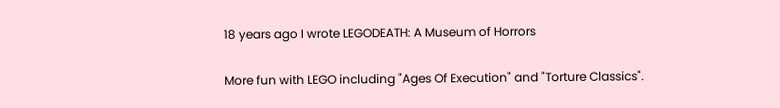18 years ago I wrote LEGODEATH: A Museum of Horrors

More fun with LEGO including "Ages Of Execution" and "Torture Classics".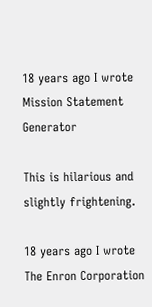18 years ago I wrote Mission Statement Generator

This is hilarious and slightly frightening.

18 years ago I wrote The Enron Corporation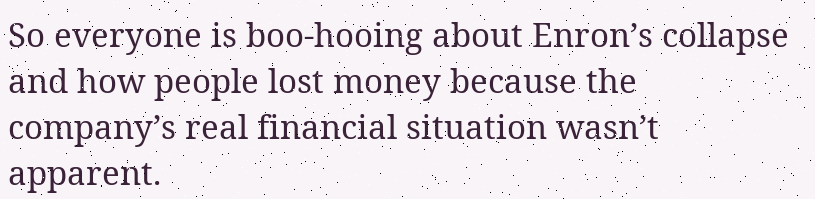So everyone is boo-hooing about Enron’s collapse and how people lost money because the company’s real financial situation wasn’t apparent.